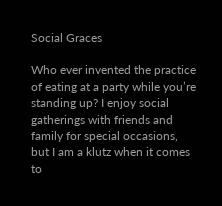Social Graces

Who ever invented the practice of eating at a party while you’re standing up? I enjoy social gatherings with friends and family for special occasions, but I am a klutz when it comes to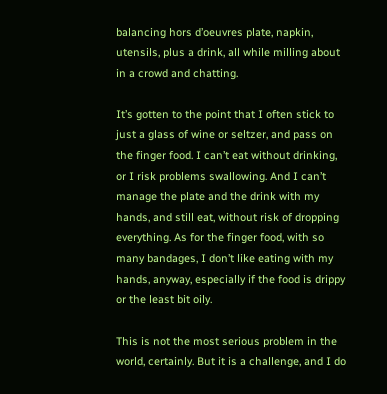balancing hors d’oeuvres plate, napkin, utensils, plus a drink, all while milling about in a crowd and chatting.

It’s gotten to the point that I often stick to just a glass of wine or seltzer, and pass on the finger food. I can’t eat without drinking, or I risk problems swallowing. And I can’t manage the plate and the drink with my hands, and still eat, without risk of dropping everything. As for the finger food, with so many bandages, I don’t like eating with my hands, anyway, especially if the food is drippy or the least bit oily.

This is not the most serious problem in the world, certainly. But it is a challenge, and I do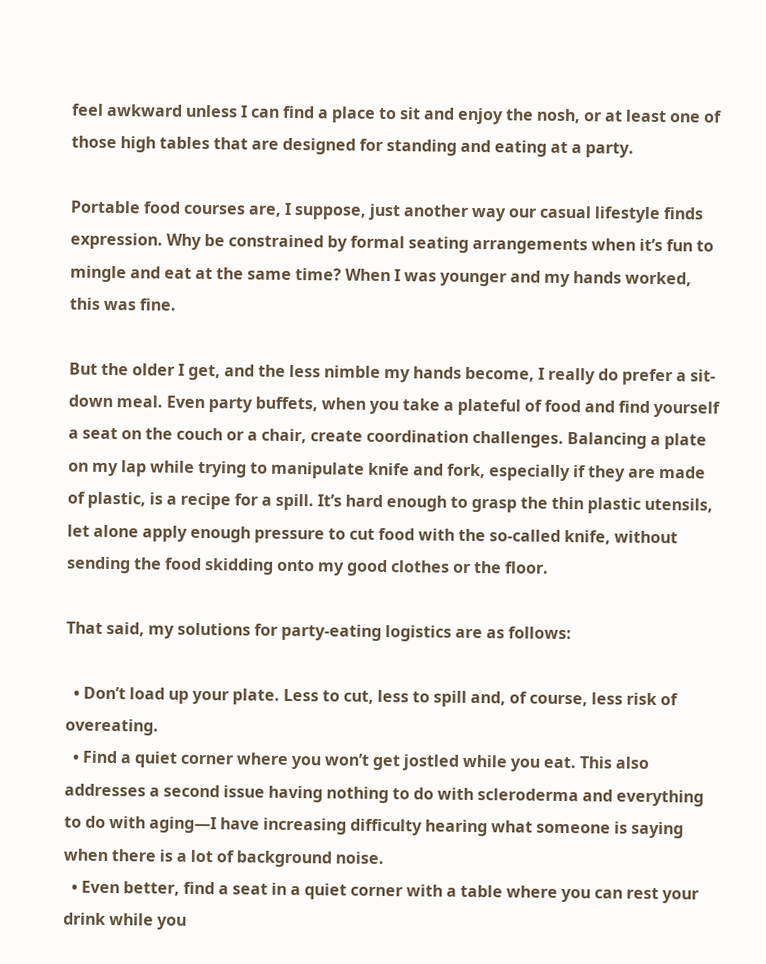feel awkward unless I can find a place to sit and enjoy the nosh, or at least one of those high tables that are designed for standing and eating at a party.

Portable food courses are, I suppose, just another way our casual lifestyle finds expression. Why be constrained by formal seating arrangements when it’s fun to mingle and eat at the same time? When I was younger and my hands worked, this was fine.

But the older I get, and the less nimble my hands become, I really do prefer a sit-down meal. Even party buffets, when you take a plateful of food and find yourself a seat on the couch or a chair, create coordination challenges. Balancing a plate on my lap while trying to manipulate knife and fork, especially if they are made of plastic, is a recipe for a spill. It’s hard enough to grasp the thin plastic utensils, let alone apply enough pressure to cut food with the so-called knife, without sending the food skidding onto my good clothes or the floor.

That said, my solutions for party-eating logistics are as follows:

  • Don’t load up your plate. Less to cut, less to spill and, of course, less risk of overeating.
  • Find a quiet corner where you won’t get jostled while you eat. This also addresses a second issue having nothing to do with scleroderma and everything to do with aging—I have increasing difficulty hearing what someone is saying when there is a lot of background noise.
  • Even better, find a seat in a quiet corner with a table where you can rest your drink while you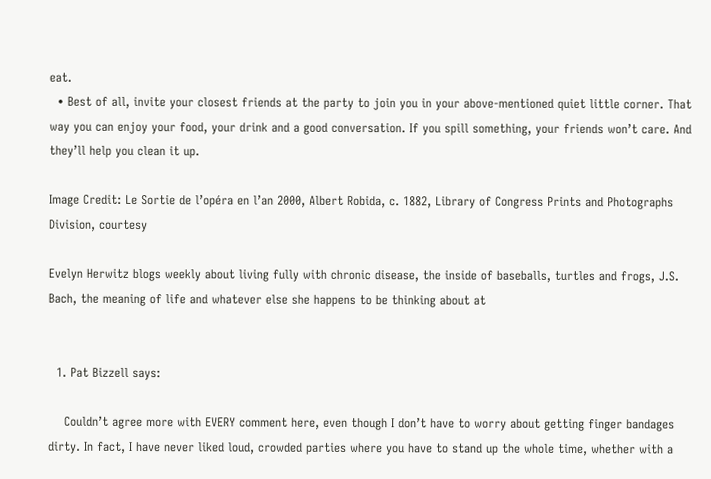eat.
  • Best of all, invite your closest friends at the party to join you in your above-mentioned quiet little corner. That way you can enjoy your food, your drink and a good conversation. If you spill something, your friends won’t care. And they’ll help you clean it up.

Image Credit: Le Sortie de l’opéra en l’an 2000, Albert Robida, c. 1882, Library of Congress Prints and Photographs Division, courtesy

Evelyn Herwitz blogs weekly about living fully with chronic disease, the inside of baseballs, turtles and frogs, J.S. Bach, the meaning of life and whatever else she happens to be thinking about at


  1. Pat Bizzell says:

    Couldn’t agree more with EVERY comment here, even though I don’t have to worry about getting finger bandages dirty. In fact, I have never liked loud, crowded parties where you have to stand up the whole time, whether with a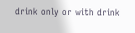drink only or with drink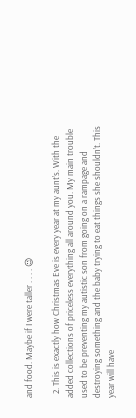and food. Maybe if I were taller . . . . 😉

  2. This is exactly how Christmas Eve is every year at my aunt’s. With the added collections of priceless everything all around you. My main trouble used to be preventing my autistic son from going on a rampage and destroying something and the baby trying to eat things she shouldn’t. This year will have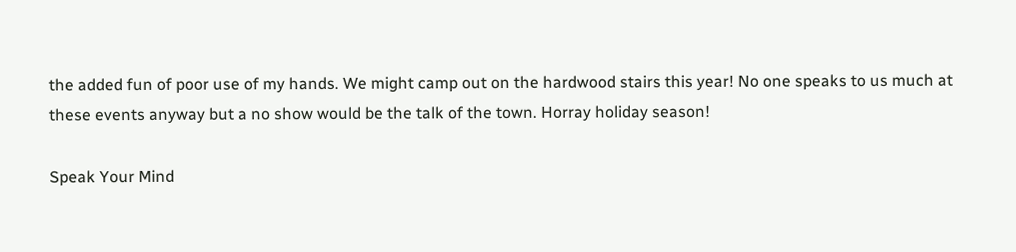the added fun of poor use of my hands. We might camp out on the hardwood stairs this year! No one speaks to us much at these events anyway but a no show would be the talk of the town. Horray holiday season!

Speak Your Mind